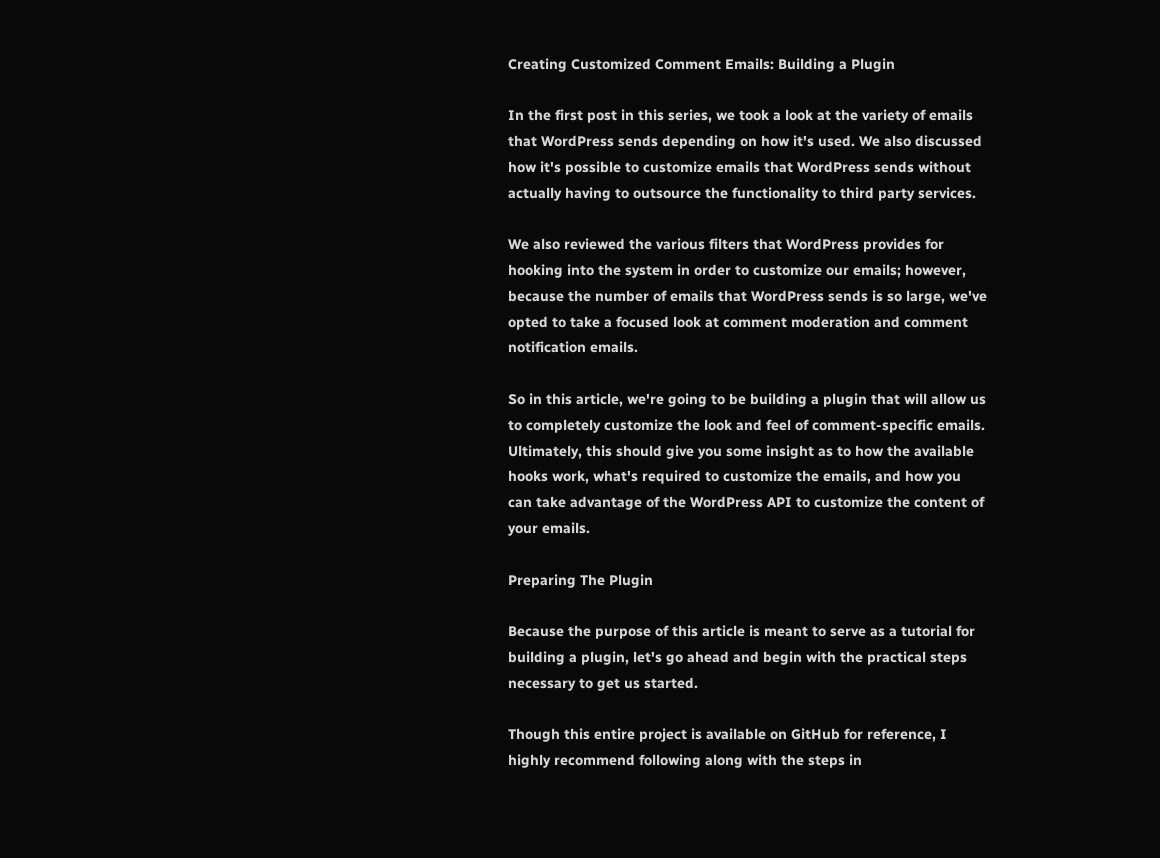Creating Customized Comment Emails: Building a Plugin

In the first post in this series, we took a look at the variety of emails that WordPress sends depending on how it's used. We also discussed how it's possible to customize emails that WordPress sends without actually having to outsource the functionality to third party services.

We also reviewed the various filters that WordPress provides for hooking into the system in order to customize our emails; however, because the number of emails that WordPress sends is so large, we've opted to take a focused look at comment moderation and comment notification emails.

So in this article, we're going to be building a plugin that will allow us to completely customize the look and feel of comment-specific emails. Ultimately, this should give you some insight as to how the available hooks work, what's required to customize the emails, and how you can take advantage of the WordPress API to customize the content of your emails.

Preparing The Plugin

Because the purpose of this article is meant to serve as a tutorial for building a plugin, let's go ahead and begin with the practical steps necessary to get us started.

Though this entire project is available on GitHub for reference, I highly recommend following along with the steps in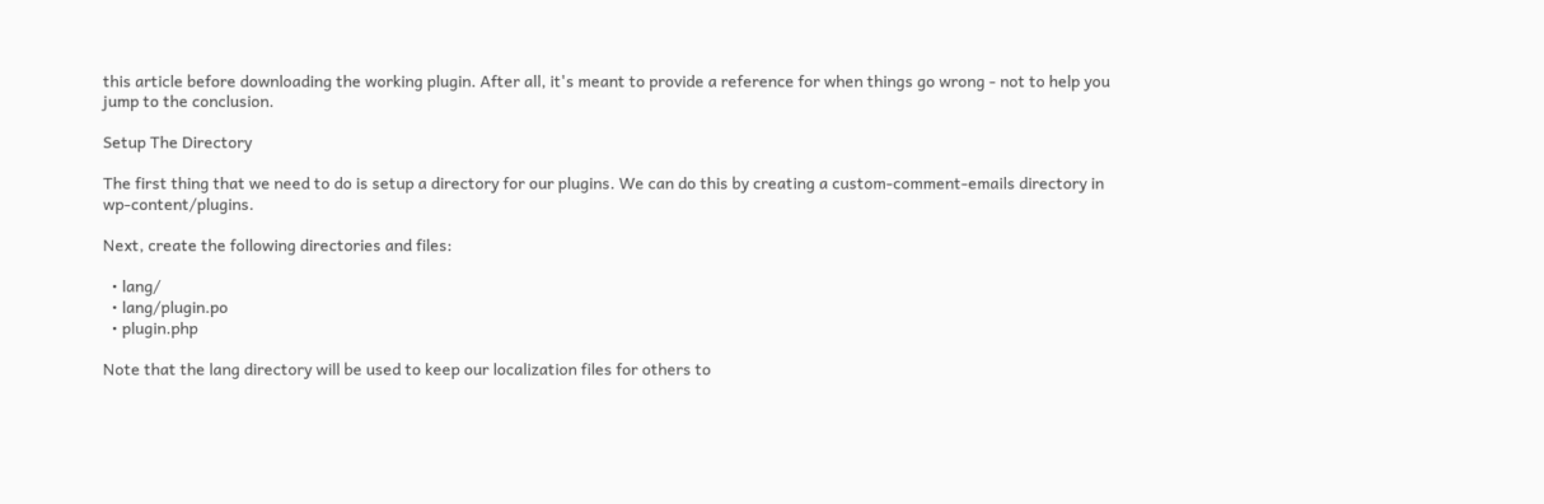this article before downloading the working plugin. After all, it's meant to provide a reference for when things go wrong - not to help you jump to the conclusion.

Setup The Directory

The first thing that we need to do is setup a directory for our plugins. We can do this by creating a custom-comment-emails directory in wp-content/plugins.

Next, create the following directories and files:

  • lang/
  • lang/plugin.po
  • plugin.php

Note that the lang directory will be used to keep our localization files for others to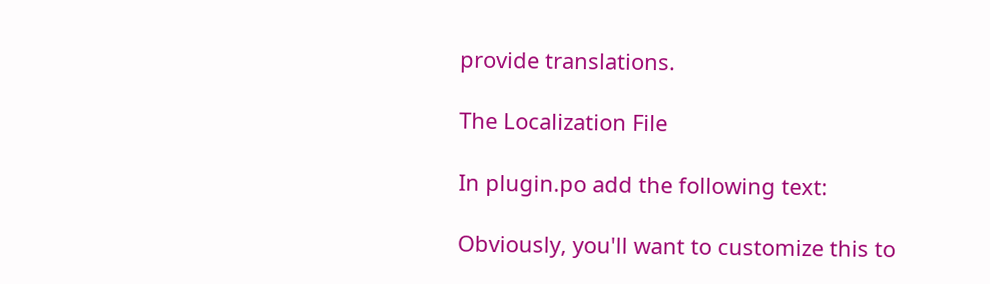provide translations.

The Localization File

In plugin.po add the following text:

Obviously, you'll want to customize this to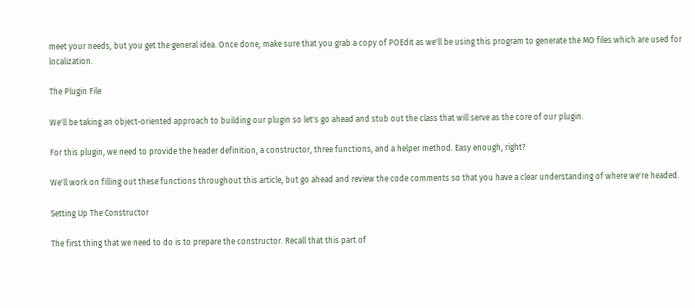meet your needs, but you get the general idea. Once done, make sure that you grab a copy of POEdit as we'll be using this program to generate the MO files which are used for localization.

The Plugin File

We'll be taking an object-oriented approach to building our plugin so let's go ahead and stub out the class that will serve as the core of our plugin.

For this plugin, we need to provide the header definition, a constructor, three functions, and a helper method. Easy enough, right?

We'll work on filling out these functions throughout this article, but go ahead and review the code comments so that you have a clear understanding of where we're headed.

Setting Up The Constructor

The first thing that we need to do is to prepare the constructor. Recall that this part of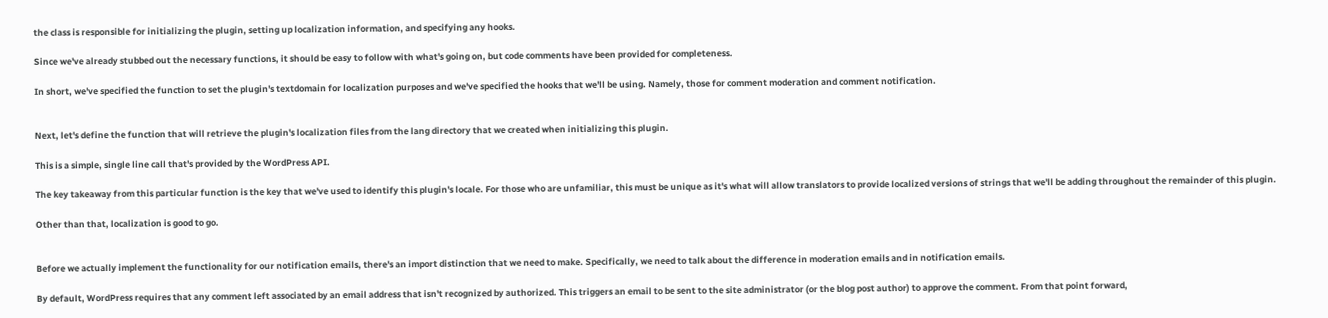the class is responsible for initializing the plugin, setting up localization information, and specifying any hooks.

Since we've already stubbed out the necessary functions, it should be easy to follow with what's going on, but code comments have been provided for completeness.

In short, we've specified the function to set the plugin's textdomain for localization purposes and we've specified the hooks that we'll be using. Namely, those for comment moderation and comment notification.


Next, let's define the function that will retrieve the plugin's localization files from the lang directory that we created when initializing this plugin.

This is a simple, single line call that's provided by the WordPress API.

The key takeaway from this particular function is the key that we've used to identify this plugin's locale. For those who are unfamiliar, this must be unique as it's what will allow translators to provide localized versions of strings that we'll be adding throughout the remainder of this plugin.

Other than that, localization is good to go.


Before we actually implement the functionality for our notification emails, there's an import distinction that we need to make. Specifically, we need to talk about the difference in moderation emails and in notification emails.

By default, WordPress requires that any comment left associated by an email address that isn't recognized by authorized. This triggers an email to be sent to the site administrator (or the blog post author) to approve the comment. From that point forward,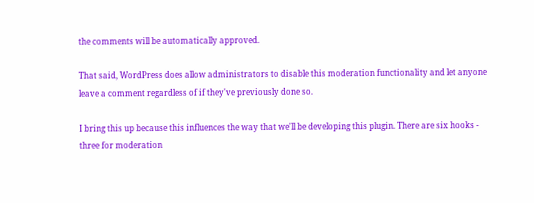the comments will be automatically approved.

That said, WordPress does allow administrators to disable this moderation functionality and let anyone leave a comment regardless of if they've previously done so.

I bring this up because this influences the way that we'll be developing this plugin. There are six hooks - three for moderation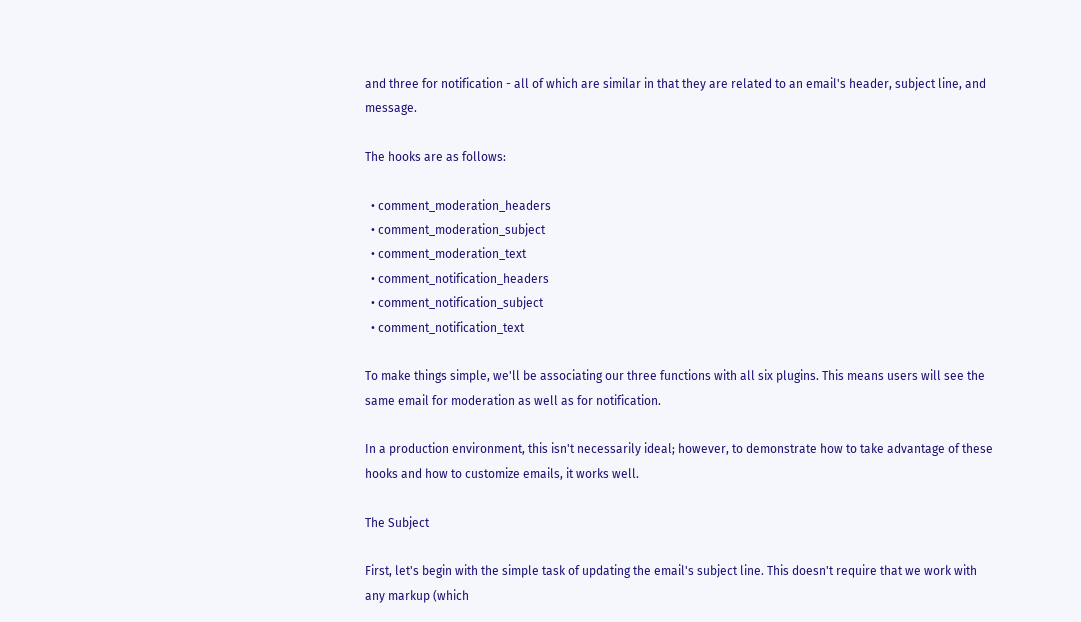and three for notification - all of which are similar in that they are related to an email's header, subject line, and message.

The hooks are as follows:

  • comment_moderation_headers
  • comment_moderation_subject
  • comment_moderation_text
  • comment_notification_headers
  • comment_notification_subject
  • comment_notification_text

To make things simple, we'll be associating our three functions with all six plugins. This means users will see the same email for moderation as well as for notification.

In a production environment, this isn't necessarily ideal; however, to demonstrate how to take advantage of these hooks and how to customize emails, it works well.

The Subject

First, let's begin with the simple task of updating the email's subject line. This doesn't require that we work with any markup (which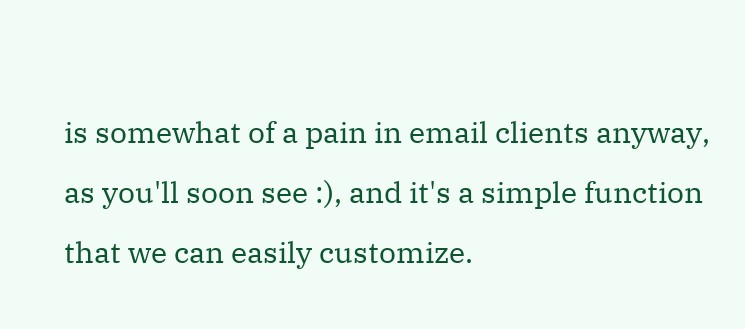is somewhat of a pain in email clients anyway, as you'll soon see :), and it's a simple function that we can easily customize.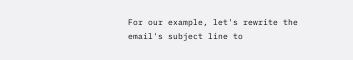For our example, let's rewrite the email's subject line to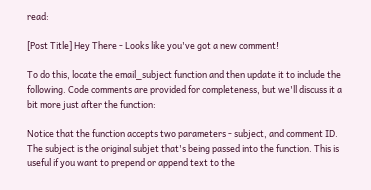read:

[Post Title] Hey There - Looks like you've got a new comment!

To do this, locate the email_subject function and then update it to include the following. Code comments are provided for completeness, but we'll discuss it a bit more just after the function:

Notice that the function accepts two parameters - subject, and comment ID. The subject is the original subjet that's being passed into the function. This is useful if you want to prepend or append text to the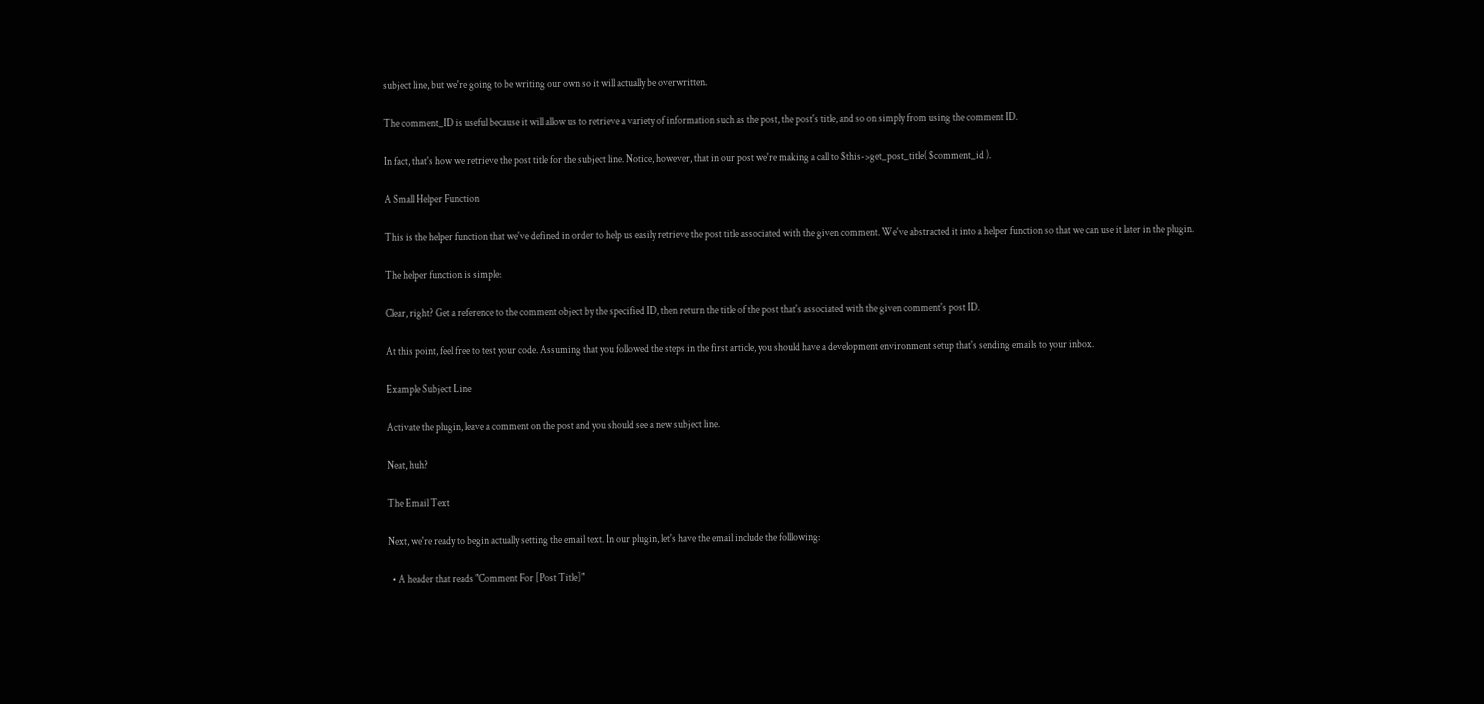subject line, but we're going to be writing our own so it will actually be overwritten.

The comment_ID is useful because it will allow us to retrieve a variety of information such as the post, the post's title, and so on simply from using the comment ID.

In fact, that's how we retrieve the post title for the subject line. Notice, however, that in our post we're making a call to $this->get_post_title( $comment_id ).

A Small Helper Function

This is the helper function that we've defined in order to help us easily retrieve the post title associated with the given comment. We've abstracted it into a helper function so that we can use it later in the plugin.

The helper function is simple:

Clear, right? Get a reference to the comment object by the specified ID, then return the title of the post that's associated with the given comment's post ID.

At this point, feel free to test your code. Assuming that you followed the steps in the first article, you should have a development environment setup that's sending emails to your inbox.

Example Subject Line

Activate the plugin, leave a comment on the post and you should see a new subject line.

Neat, huh?

The Email Text

Next, we're ready to begin actually setting the email text. In our plugin, let's have the email include the folllowing:

  • A header that reads "Comment For [Post Title]"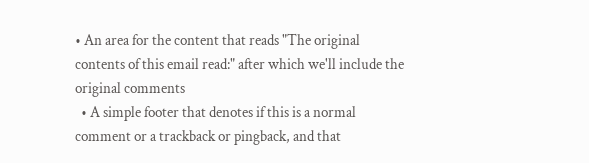• An area for the content that reads "The original contents of this email read:" after which we'll include the original comments
  • A simple footer that denotes if this is a normal comment or a trackback or pingback, and that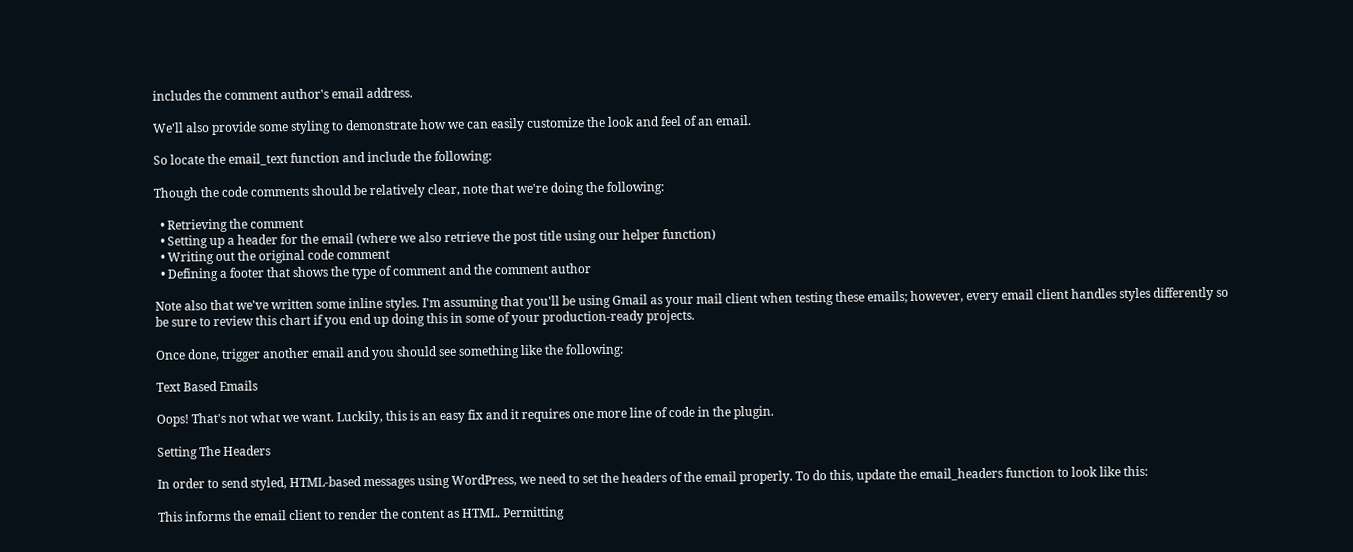includes the comment author's email address.

We'll also provide some styling to demonstrate how we can easily customize the look and feel of an email.

So locate the email_text function and include the following:

Though the code comments should be relatively clear, note that we're doing the following:

  • Retrieving the comment
  • Setting up a header for the email (where we also retrieve the post title using our helper function)
  • Writing out the original code comment
  • Defining a footer that shows the type of comment and the comment author

Note also that we've written some inline styles. I'm assuming that you'll be using Gmail as your mail client when testing these emails; however, every email client handles styles differently so be sure to review this chart if you end up doing this in some of your production-ready projects.

Once done, trigger another email and you should see something like the following:

Text Based Emails

Oops! That's not what we want. Luckily, this is an easy fix and it requires one more line of code in the plugin.

Setting The Headers

In order to send styled, HTML-based messages using WordPress, we need to set the headers of the email properly. To do this, update the email_headers function to look like this:

This informs the email client to render the content as HTML. Permitting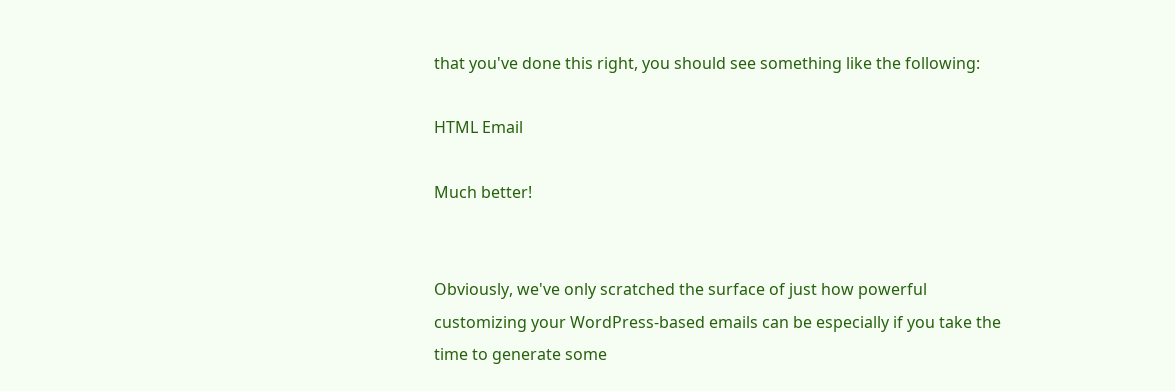that you've done this right, you should see something like the following:

HTML Email

Much better!


Obviously, we've only scratched the surface of just how powerful customizing your WordPress-based emails can be especially if you take the time to generate some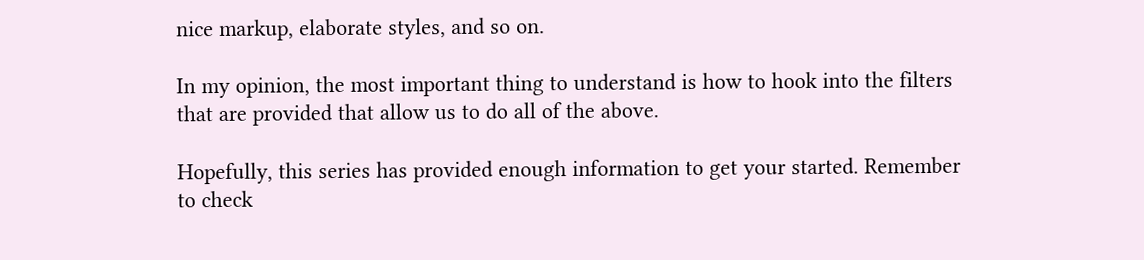nice markup, elaborate styles, and so on.

In my opinion, the most important thing to understand is how to hook into the filters that are provided that allow us to do all of the above.

Hopefully, this series has provided enough information to get your started. Remember to check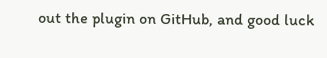out the plugin on GitHub, and good luck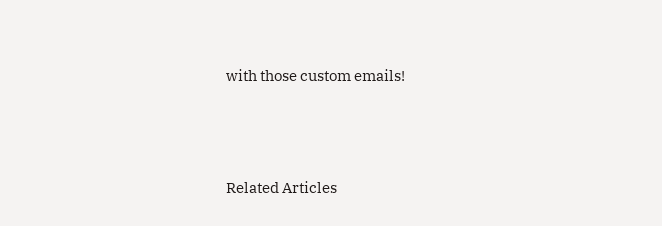with those custom emails!




Related Articles